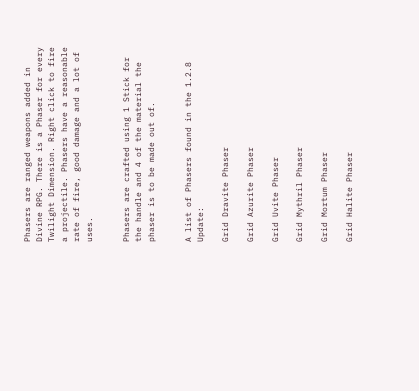Phasers are ranged weapons added in Divine RPG. There is a Phaser for every Twilight Dimension. Right click to fire a projectile. Phasers have a reasonable rate of fire, good damage and a lot of uses.


Phasers are crafted using 1 Stick for the handle and 4 of the material the phaser is to be made out of.


A list of Phasers found in the 1.2.8 Update:

Grid Dravite Phaser

Grid Azurite Phaser

Grid Uvite Phaser

Grid Mythril Phaser

Grid Mortum Phaser

Grid Halite Phaser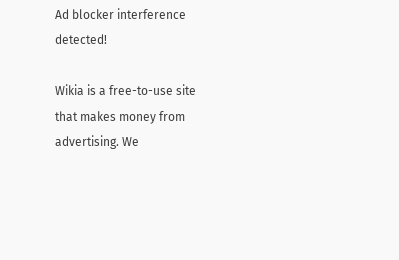Ad blocker interference detected!

Wikia is a free-to-use site that makes money from advertising. We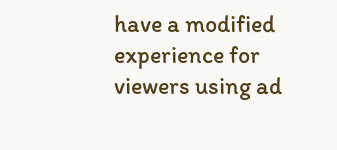have a modified experience for viewers using ad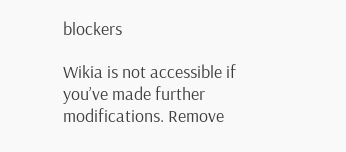blockers

Wikia is not accessible if you’ve made further modifications. Remove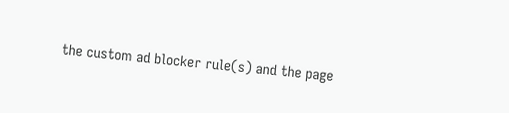the custom ad blocker rule(s) and the page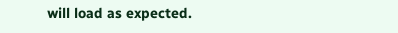will load as expected.